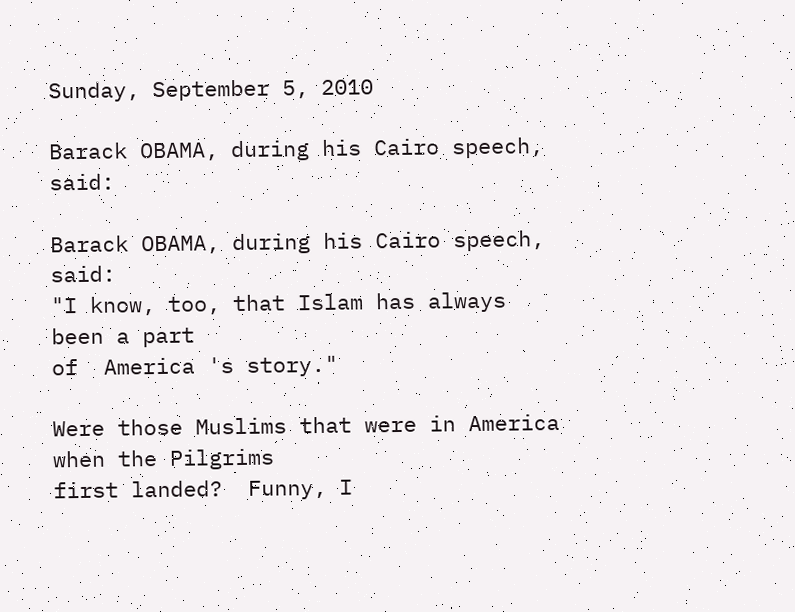Sunday, September 5, 2010

Barack OBAMA, during his Cairo speech, said:

Barack OBAMA, during his Cairo speech,  said:
"I know, too, that Islam has always been a part
of  America 's story."

Were those Muslims that were in America when the Pilgrims
first landed?  Funny, I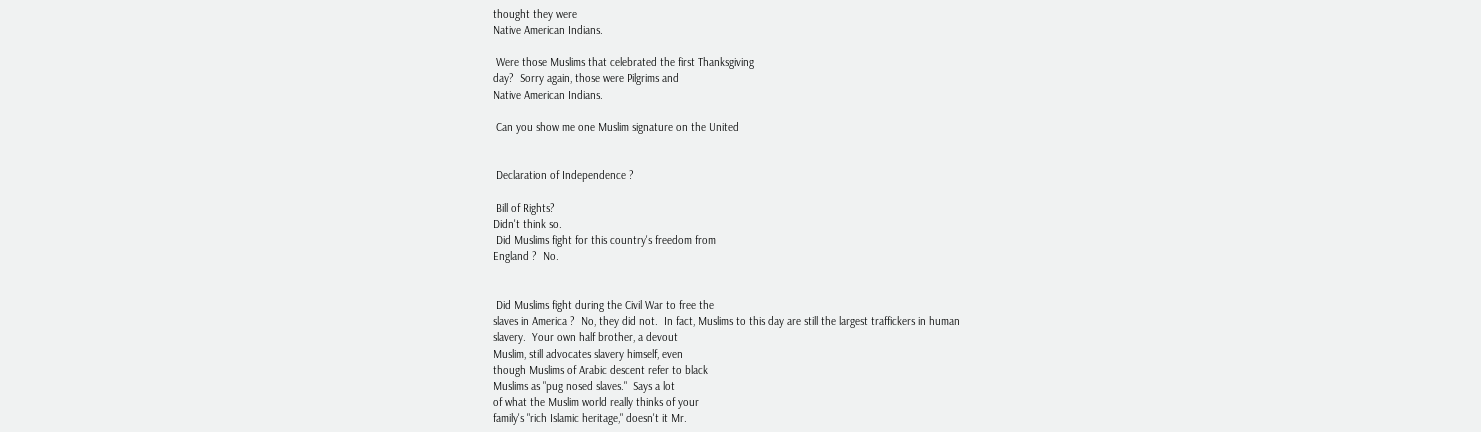thought they were
Native American Indians.

 Were those Muslims that celebrated the first Thanksgiving
day?  Sorry again, those were Pilgrims and
Native American Indians.

 Can you show me one Muslim signature on the United


 Declaration of Independence ?

 Bill of Rights?
Didn't think so.
 Did Muslims fight for this country's freedom from
England ?  No.


 Did Muslims fight during the Civil War to free the
slaves in America ?  No, they did not.  In fact, Muslims to this day are still the largest traffickers in human
slavery.  Your own half brother, a devout
Muslim, still advocates slavery himself, even
though Muslims of Arabic descent refer to black
Muslims as "pug nosed slaves."  Says a lot
of what the Muslim world really thinks of your
family's "rich Islamic heritage," doesn't it Mr.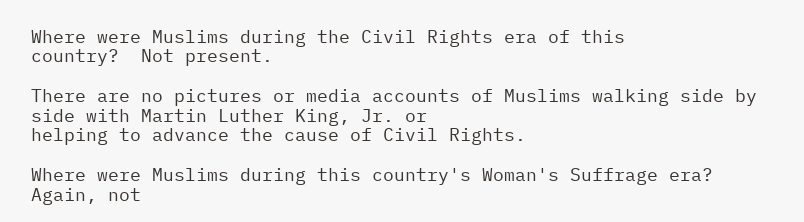Where were Muslims during the Civil Rights era of this
country?  Not present.

There are no pictures or media accounts of Muslims walking side by side with Martin Luther King, Jr. or
helping to advance the cause of Civil Rights.

Where were Muslims during this country's Woman's Suffrage era?  Again, not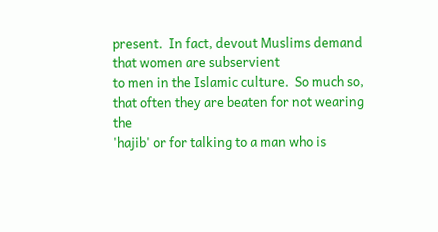present.  In fact, devout Muslims demand that women are subservient
to men in the Islamic culture.  So much so,
that often they are beaten for not wearing the
'hajib' or for talking to a man who is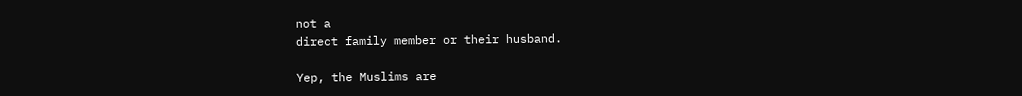not a
direct family member or their husband.

Yep, the Muslims are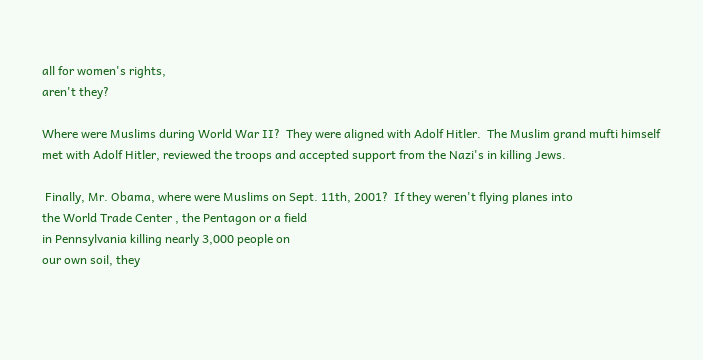all for women's rights,
aren't they?

Where were Muslims during World War II?  They were aligned with Adolf Hitler.  The Muslim grand mufti himself met with Adolf Hitler, reviewed the troops and accepted support from the Nazi's in killing Jews.

 Finally, Mr. Obama, where were Muslims on Sept. 11th, 2001?  If they weren't flying planes into
the World Trade Center , the Pentagon or a field
in Pennsylvania killing nearly 3,000 people on
our own soil, they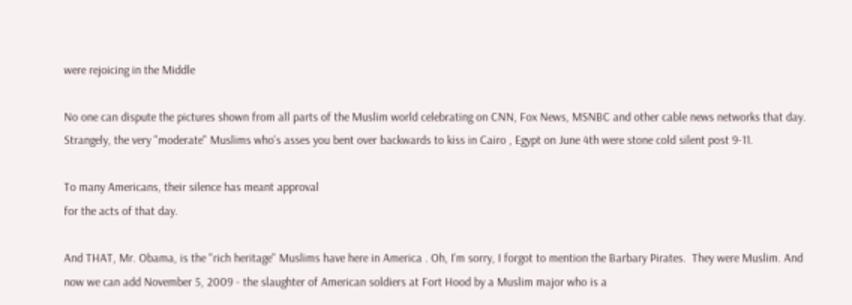were rejoicing in the Middle

No one can dispute the pictures shown from all parts of the Muslim world celebrating on CNN, Fox News, MSNBC and other cable news networks that day.  Strangely, the very "moderate" Muslims who's asses you bent over backwards to kiss in Cairo , Egypt on June 4th were stone cold silent post 9-11.

To many Americans, their silence has meant approval
for the acts of that day.

And THAT, Mr. Obama, is the "rich heritage" Muslims have here in America . Oh, I'm sorry, I forgot to mention the Barbary Pirates.  They were Muslim. And now we can add November 5, 2009 - the slaughter of American soldiers at Fort Hood by a Muslim major who is a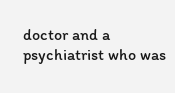doctor and a psychiatrist who was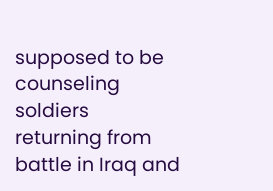supposed to be counseling soldiers returning from battle in Iraq and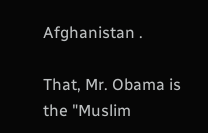Afghanistan .

That, Mr. Obama is the "Muslim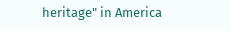heritage" in America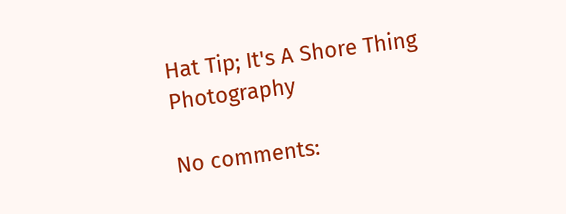Hat Tip; It's A Shore Thing Photography

No comments: